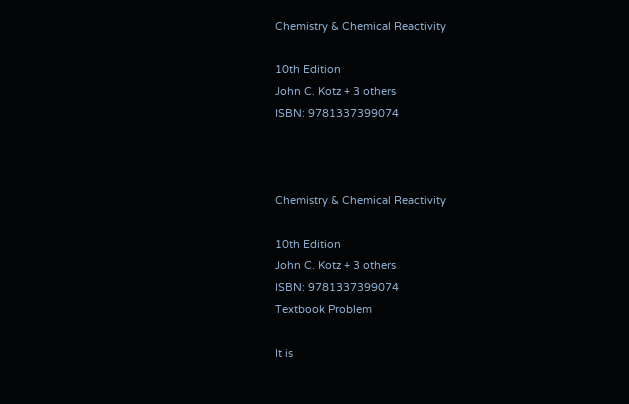Chemistry & Chemical Reactivity

10th Edition
John C. Kotz + 3 others
ISBN: 9781337399074



Chemistry & Chemical Reactivity

10th Edition
John C. Kotz + 3 others
ISBN: 9781337399074
Textbook Problem

It is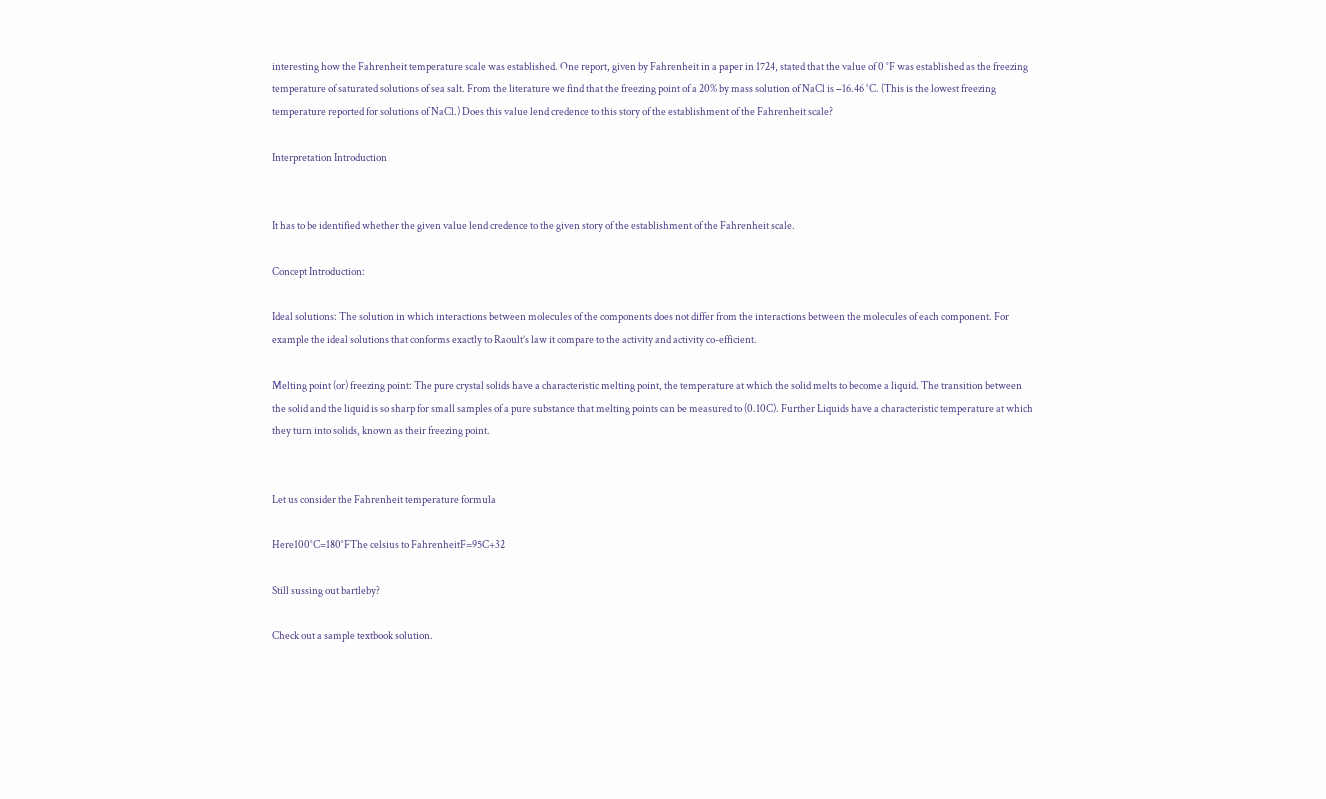interesting how the Fahrenheit temperature scale was established. One report, given by Fahrenheit in a paper in 1724, stated that the value of 0 °F was established as the freezing temperature of saturated solutions of sea salt. From the literature we find that the freezing point of a 20% by mass solution of NaCl is −16.46 °C. (This is the lowest freezing temperature reported for solutions of NaCl.) Does this value lend credence to this story of the establishment of the Fahrenheit scale?

Interpretation Introduction


It has to be identified whether the given value lend credence to the given story of the establishment of the Fahrenheit scale.

Concept Introduction:

Ideal solutions: The solution in which interactions between molecules of the components does not differ from the interactions between the molecules of each component. For example the ideal solutions that conforms exactly to Raoult’s law it compare to the activity and activity co-efficient.

Melting point (or) freezing point: The pure crystal solids have a characteristic melting point, the temperature at which the solid melts to become a liquid. The transition between the solid and the liquid is so sharp for small samples of a pure substance that melting points can be measured to (0.10C). Further Liquids have a characteristic temperature at which they turn into solids, known as their freezing point.


Let us consider the Fahrenheit temperature formula

Here100°C=180°FThe celsius to FahrenheitF=95C+32

Still sussing out bartleby?

Check out a sample textbook solution.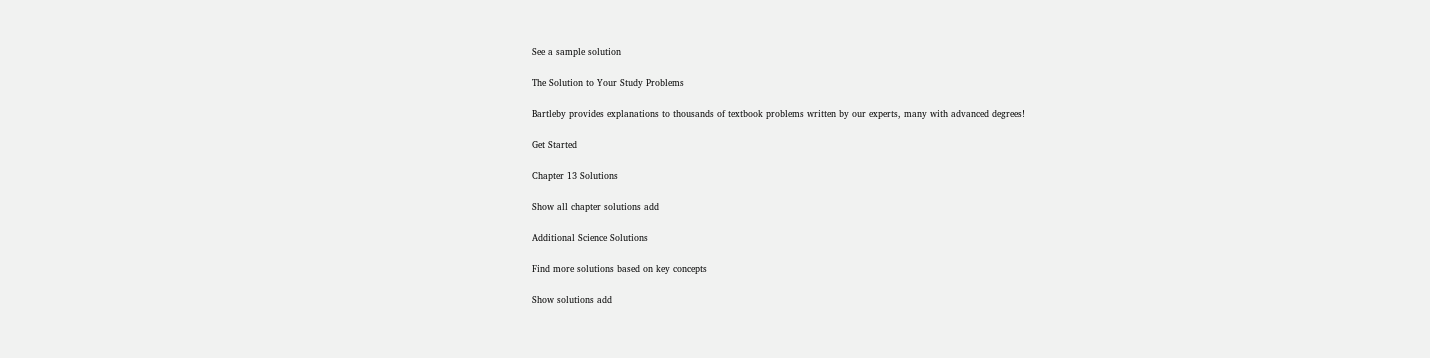See a sample solution

The Solution to Your Study Problems

Bartleby provides explanations to thousands of textbook problems written by our experts, many with advanced degrees!

Get Started

Chapter 13 Solutions

Show all chapter solutions add

Additional Science Solutions

Find more solutions based on key concepts

Show solutions add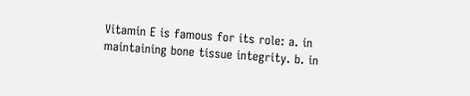Vitamin E is famous for its role: a. in maintaining bone tissue integrity. b. in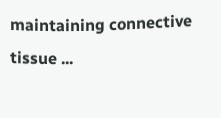maintaining connective tissue ...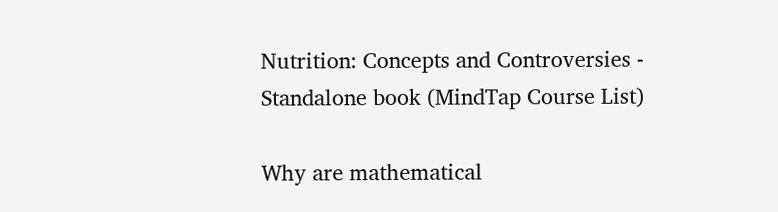Nutrition: Concepts and Controversies - Standalone book (MindTap Course List)

Why are mathematical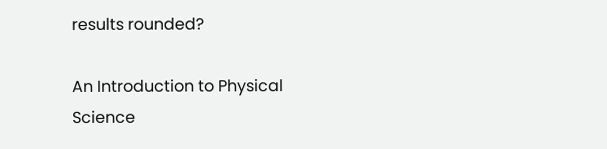results rounded?

An Introduction to Physical Science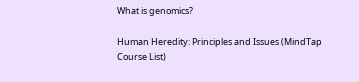What is genomics?

Human Heredity: Principles and Issues (MindTap Course List)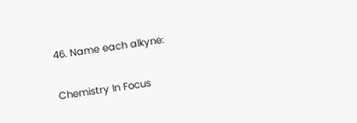46. Name each alkyne:

Chemistry In Focus